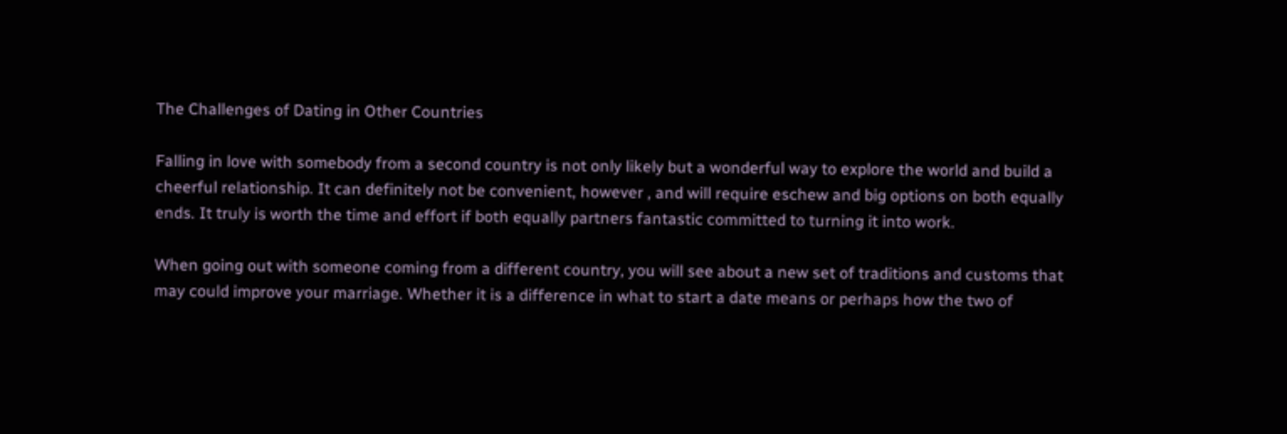The Challenges of Dating in Other Countries

Falling in love with somebody from a second country is not only likely but a wonderful way to explore the world and build a cheerful relationship. It can definitely not be convenient, however , and will require eschew and big options on both equally ends. It truly is worth the time and effort if both equally partners fantastic committed to turning it into work.

When going out with someone coming from a different country, you will see about a new set of traditions and customs that may could improve your marriage. Whether it is a difference in what to start a date means or perhaps how the two of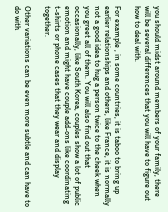you should midst around members of your family, there will be several differences that you will have to figure out how to deal with.

For example , in some countries, it is taboo to bring up earlier relationships and others, like France, it is normally not a good idea to hug a person twice to the cheek when you greet all of them. You will also find out that occasionally, like South Korea, couples show a lot of public emotion and might have couple add-ons like coordinating t-shirts or phone cases that they wear and display together.

Other variations can be even more subtle and can have to do with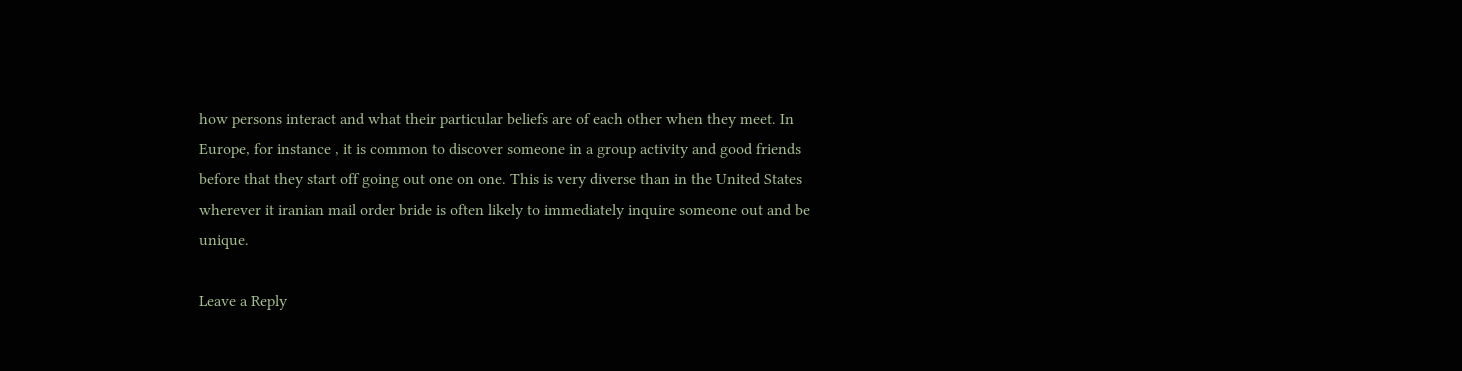how persons interact and what their particular beliefs are of each other when they meet. In Europe, for instance , it is common to discover someone in a group activity and good friends before that they start off going out one on one. This is very diverse than in the United States wherever it iranian mail order bride is often likely to immediately inquire someone out and be unique.

Leave a Reply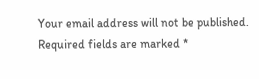Your email address will not be published. Required fields are marked *